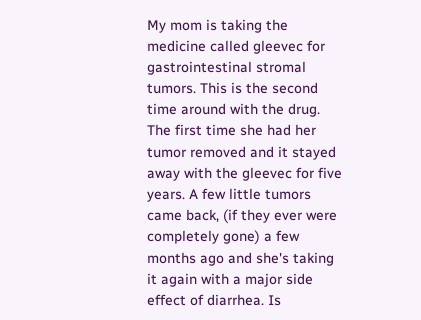My mom is taking the medicine called gleevec for gastrointestinal stromal tumors. This is the second time around with the drug. The first time she had her tumor removed and it stayed away with the gleevec for five years. A few little tumors came back, (if they ever were completely gone) a few months ago and she's taking it again with a major side effect of diarrhea. Is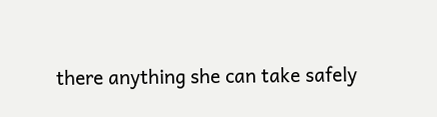there anything she can take safely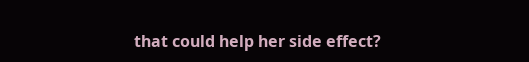that could help her side effect?